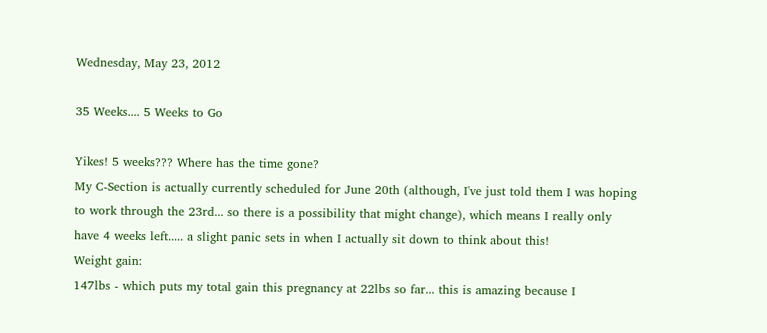Wednesday, May 23, 2012

35 Weeks.... 5 Weeks to Go

Yikes! 5 weeks??? Where has the time gone?
My C-Section is actually currently scheduled for June 20th (although, I've just told them I was hoping to work through the 23rd... so there is a possibility that might change), which means I really only have 4 weeks left..... a slight panic sets in when I actually sit down to think about this!
Weight gain:
147lbs - which puts my total gain this pregnancy at 22lbs so far... this is amazing because I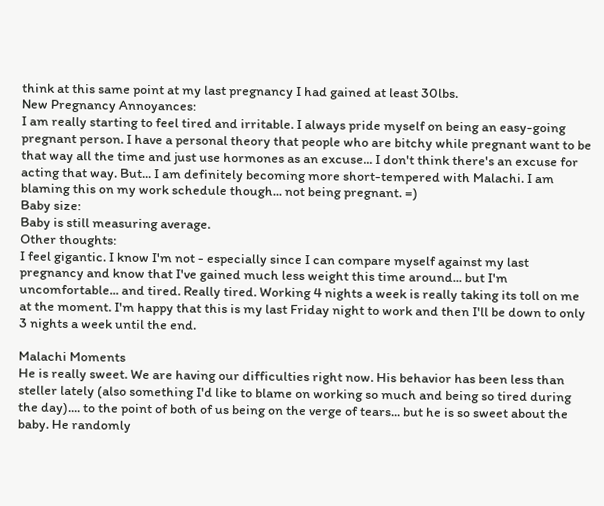think at this same point at my last pregnancy I had gained at least 30lbs.
New Pregnancy Annoyances:
I am really starting to feel tired and irritable. I always pride myself on being an easy-going pregnant person. I have a personal theory that people who are bitchy while pregnant want to be that way all the time and just use hormones as an excuse... I don't think there's an excuse for acting that way. But... I am definitely becoming more short-tempered with Malachi. I am blaming this on my work schedule though... not being pregnant. =)
Baby size:
Baby is still measuring average.
Other thoughts:
I feel gigantic. I know I'm not - especially since I can compare myself against my last pregnancy and know that I've gained much less weight this time around... but I'm uncomfortable... and tired. Really tired. Working 4 nights a week is really taking its toll on me at the moment. I'm happy that this is my last Friday night to work and then I'll be down to only 3 nights a week until the end.

Malachi Moments
He is really sweet. We are having our difficulties right now. His behavior has been less than steller lately (also something I'd like to blame on working so much and being so tired during the day).... to the point of both of us being on the verge of tears... but he is so sweet about the baby. He randomly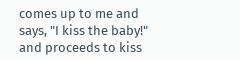comes up to me and says, "I kiss the baby!" and proceeds to kiss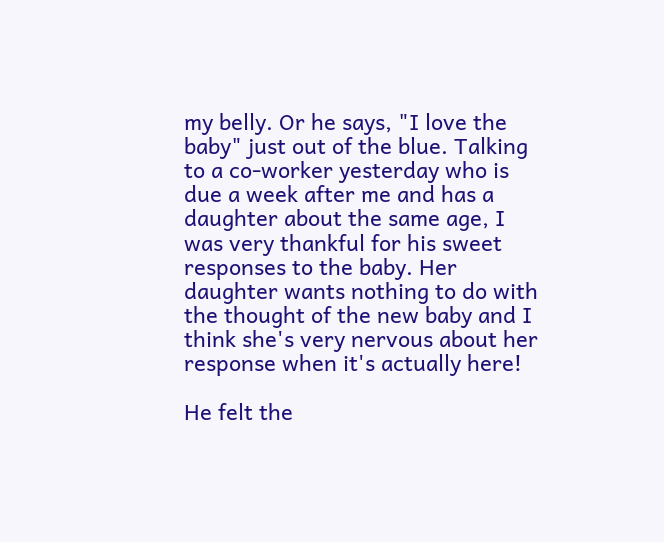my belly. Or he says, "I love the baby" just out of the blue. Talking to a co-worker yesterday who is due a week after me and has a daughter about the same age, I was very thankful for his sweet responses to the baby. Her daughter wants nothing to do with the thought of the new baby and I think she's very nervous about her response when it's actually here!

He felt the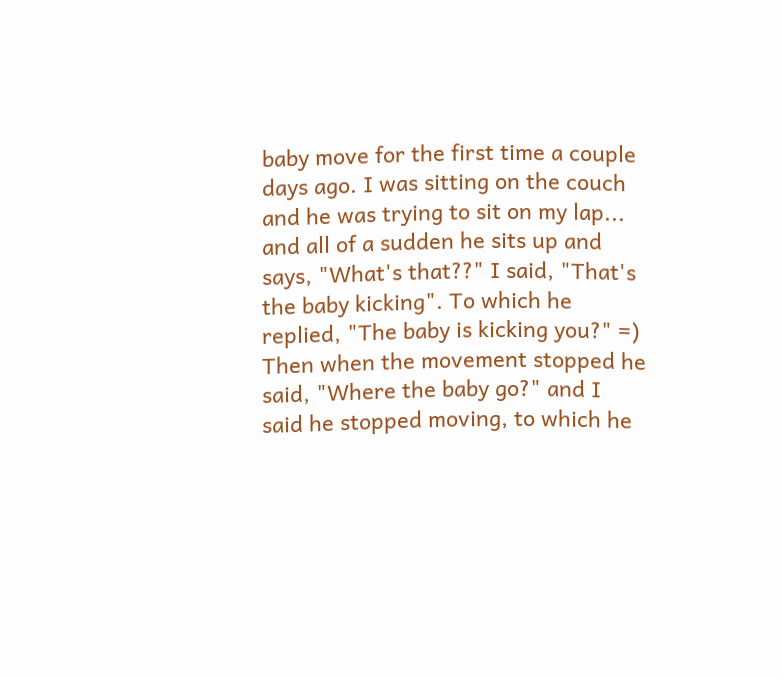baby move for the first time a couple days ago. I was sitting on the couch and he was trying to sit on my lap... and all of a sudden he sits up and says, "What's that??" I said, "That's the baby kicking". To which he replied, "The baby is kicking you?" =)
Then when the movement stopped he said, "Where the baby go?" and I said he stopped moving, to which he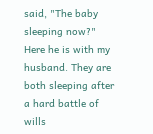said, "The baby sleeping now?"
Here he is with my husband. They are both sleeping after a hard battle of wills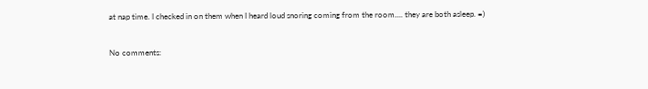at nap time. I checked in on them when I heard loud snoring coming from the room.... they are both asleep. =)

No comments: